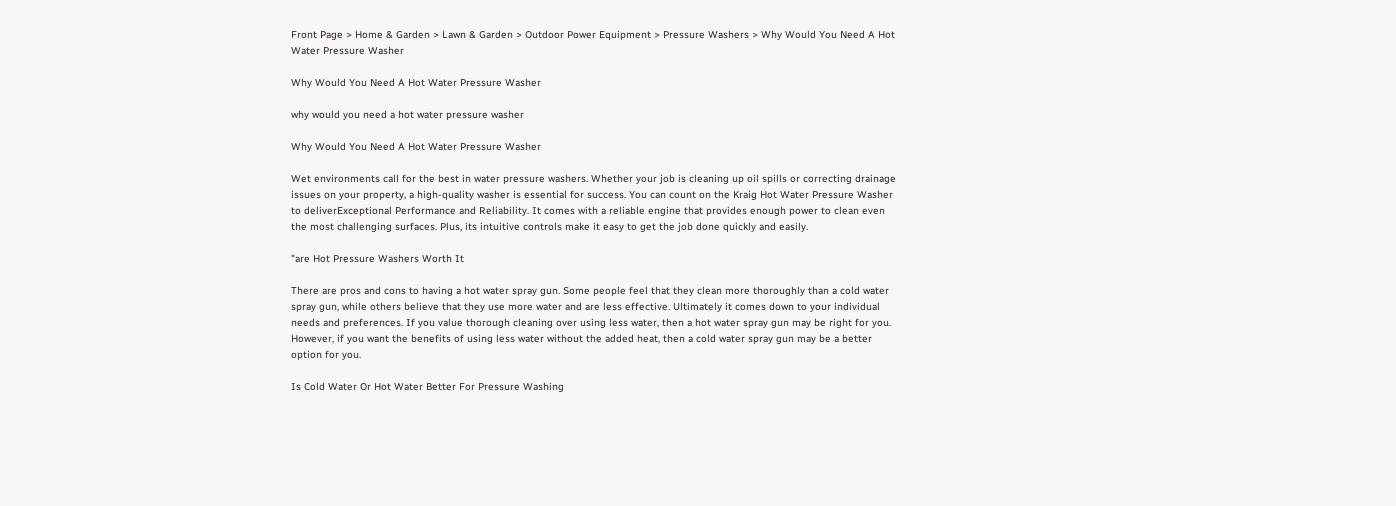Front Page > Home & Garden > Lawn & Garden > Outdoor Power Equipment > Pressure Washers > Why Would You Need A Hot Water Pressure Washer

Why Would You Need A Hot Water Pressure Washer

why would you need a hot water pressure washer

Why Would You Need A Hot Water Pressure Washer

Wet environments call for the best in water pressure washers. Whether your job is cleaning up oil spills or correcting drainage issues on your property, a high-quality washer is essential for success. You can count on the Kraig Hot Water Pressure Washer to deliverExceptional Performance and Reliability. It comes with a reliable engine that provides enough power to clean even the most challenging surfaces. Plus, its intuitive controls make it easy to get the job done quickly and easily.

"are Hot Pressure Washers Worth It

There are pros and cons to having a hot water spray gun. Some people feel that they clean more thoroughly than a cold water spray gun, while others believe that they use more water and are less effective. Ultimately it comes down to your individual needs and preferences. If you value thorough cleaning over using less water, then a hot water spray gun may be right for you. However, if you want the benefits of using less water without the added heat, then a cold water spray gun may be a better option for you.

Is Cold Water Or Hot Water Better For Pressure Washing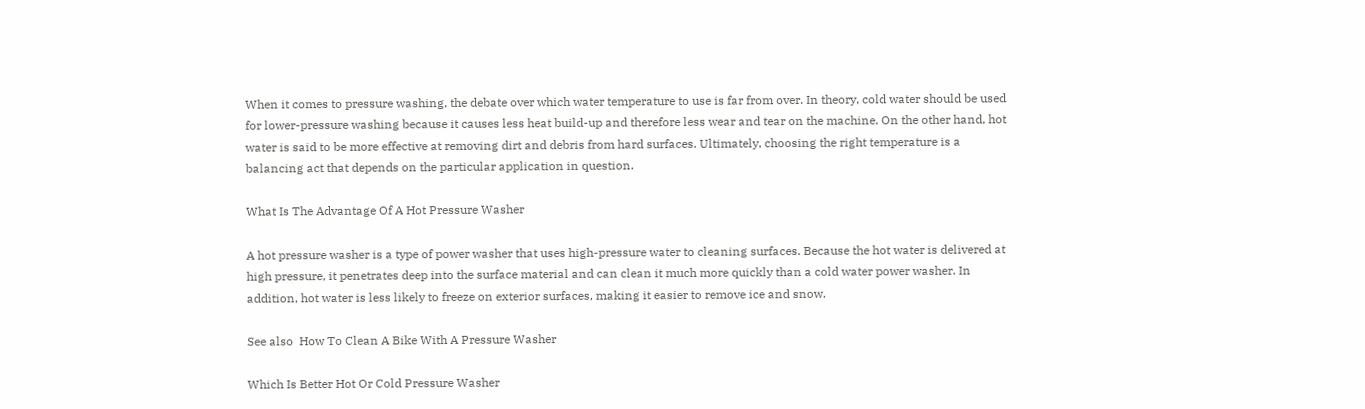When it comes to pressure washing, the debate over which water temperature to use is far from over. In theory, cold water should be used for lower-pressure washing because it causes less heat build-up and therefore less wear and tear on the machine. On the other hand, hot water is said to be more effective at removing dirt and debris from hard surfaces. Ultimately, choosing the right temperature is a balancing act that depends on the particular application in question.

What Is The Advantage Of A Hot Pressure Washer

A hot pressure washer is a type of power washer that uses high-pressure water to cleaning surfaces. Because the hot water is delivered at high pressure, it penetrates deep into the surface material and can clean it much more quickly than a cold water power washer. In addition, hot water is less likely to freeze on exterior surfaces, making it easier to remove ice and snow.

See also  How To Clean A Bike With A Pressure Washer

Which Is Better Hot Or Cold Pressure Washer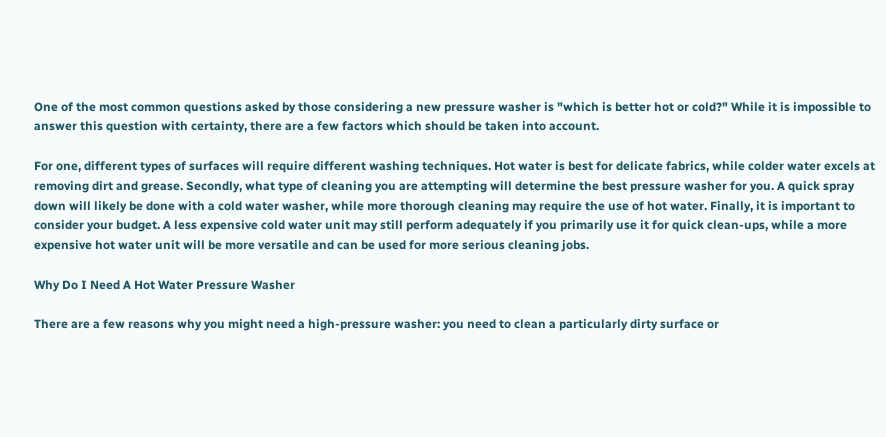One of the most common questions asked by those considering a new pressure washer is "which is better hot or cold?" While it is impossible to answer this question with certainty, there are a few factors which should be taken into account.

For one, different types of surfaces will require different washing techniques. Hot water is best for delicate fabrics, while colder water excels at removing dirt and grease. Secondly, what type of cleaning you are attempting will determine the best pressure washer for you. A quick spray down will likely be done with a cold water washer, while more thorough cleaning may require the use of hot water. Finally, it is important to consider your budget. A less expensive cold water unit may still perform adequately if you primarily use it for quick clean-ups, while a more expensive hot water unit will be more versatile and can be used for more serious cleaning jobs.

Why Do I Need A Hot Water Pressure Washer

There are a few reasons why you might need a high-pressure washer: you need to clean a particularly dirty surface or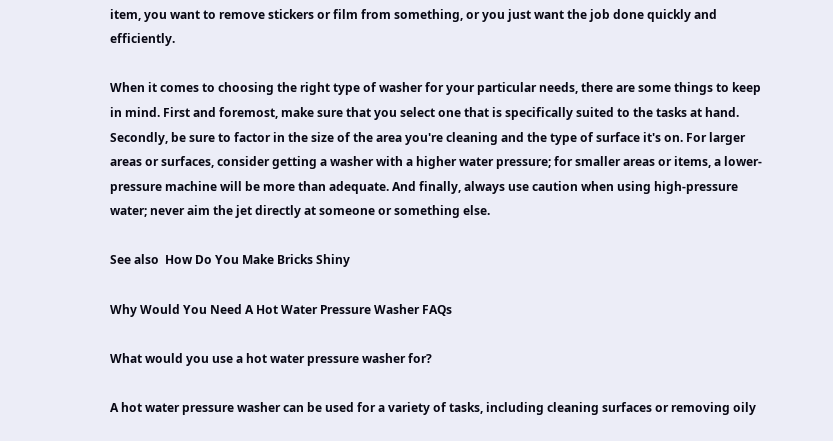item, you want to remove stickers or film from something, or you just want the job done quickly and efficiently.

When it comes to choosing the right type of washer for your particular needs, there are some things to keep in mind. First and foremost, make sure that you select one that is specifically suited to the tasks at hand. Secondly, be sure to factor in the size of the area you're cleaning and the type of surface it's on. For larger areas or surfaces, consider getting a washer with a higher water pressure; for smaller areas or items, a lower-pressure machine will be more than adequate. And finally, always use caution when using high-pressure water; never aim the jet directly at someone or something else.

See also  How Do You Make Bricks Shiny

Why Would You Need A Hot Water Pressure Washer FAQs

What would you use a hot water pressure washer for?

A hot water pressure washer can be used for a variety of tasks, including cleaning surfaces or removing oily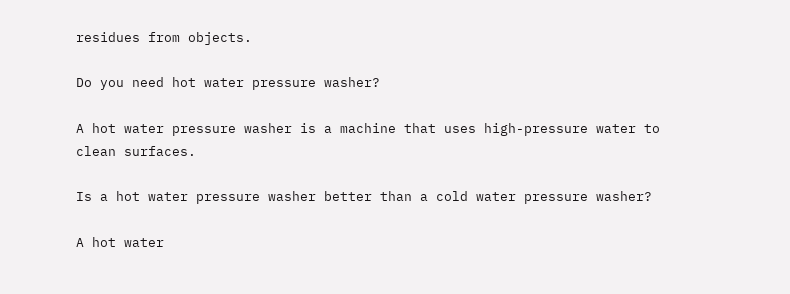residues from objects.

Do you need hot water pressure washer?

A hot water pressure washer is a machine that uses high-pressure water to clean surfaces.

Is a hot water pressure washer better than a cold water pressure washer?

A hot water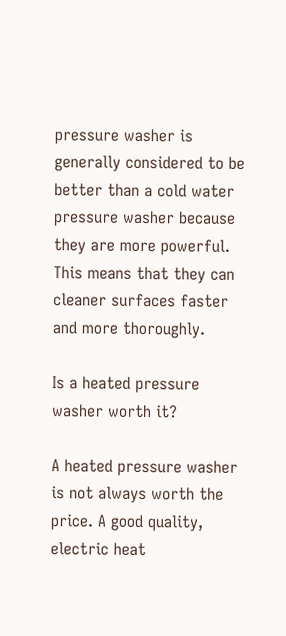pressure washer is generally considered to be better than a cold water pressure washer because they are more powerful. This means that they can cleaner surfaces faster and more thoroughly.

Is a heated pressure washer worth it?

A heated pressure washer is not always worth the price. A good quality, electric heat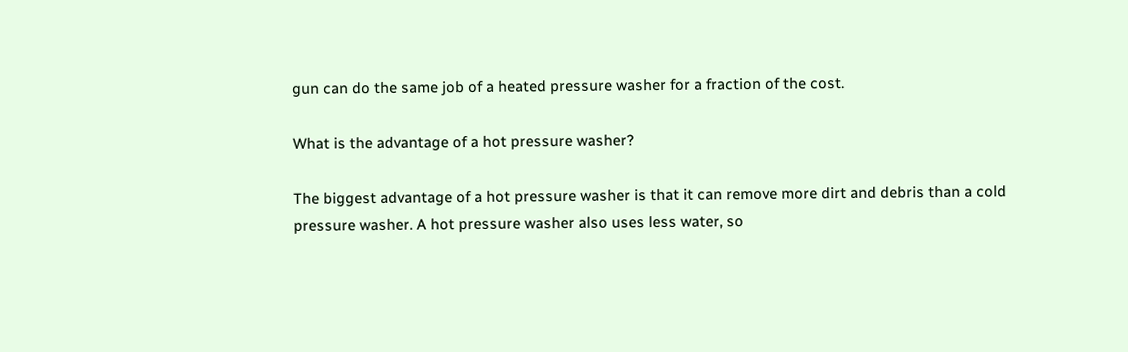gun can do the same job of a heated pressure washer for a fraction of the cost.

What is the advantage of a hot pressure washer?

The biggest advantage of a hot pressure washer is that it can remove more dirt and debris than a cold pressure washer. A hot pressure washer also uses less water, so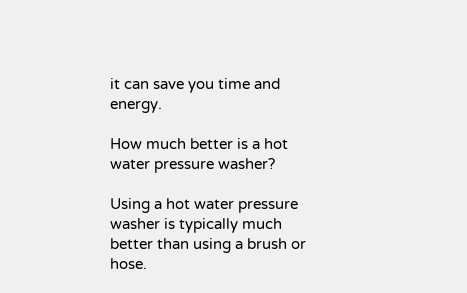it can save you time and energy.

How much better is a hot water pressure washer?

Using a hot water pressure washer is typically much better than using a brush or hose.